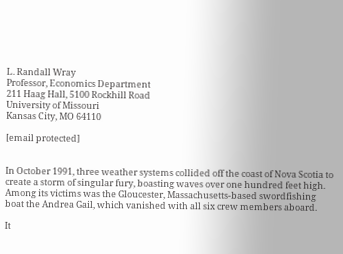L. Randall Wray
Professor, Economics Department
211 Haag Hall, 5100 Rockhill Road
University of Missouri
Kansas City, MO 64110

[email protected]


In October 1991, three weather systems collided off the coast of Nova Scotia to create a storm of singular fury, boasting waves over one hundred feet high. Among its victims was the Gloucester, Massachusetts-based swordfishing boat the Andrea Gail, which vanished with all six crew members aboard.

It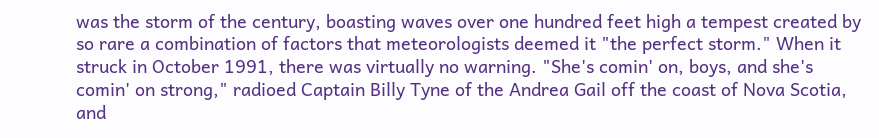was the storm of the century, boasting waves over one hundred feet high a tempest created by so rare a combination of factors that meteorologists deemed it "the perfect storm." When it struck in October 1991, there was virtually no warning. "She's comin' on, boys, and she's comin' on strong," radioed Captain Billy Tyne of the Andrea Gail off the coast of Nova Scotia, and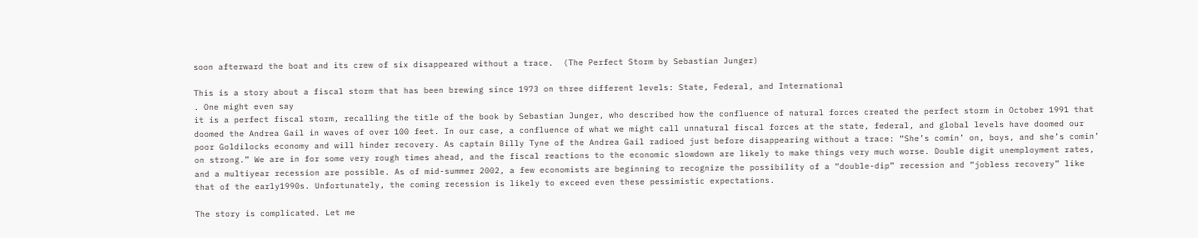soon afterward the boat and its crew of six disappeared without a trace.  (The Perfect Storm by Sebastian Junger)

This is a story about a fiscal storm that has been brewing since 1973 on three different levels: State, Federal, and International
. One might even say
it is a perfect fiscal storm, recalling the title of the book by Sebastian Junger, who described how the confluence of natural forces created the perfect storm in October 1991 that doomed the Andrea Gail in waves of over 100 feet. In our case, a confluence of what we might call unnatural fiscal forces at the state, federal, and global levels have doomed our poor Goldilocks economy and will hinder recovery. As captain Billy Tyne of the Andrea Gail radioed just before disappearing without a trace: “She’s comin’ on, boys, and she’s comin’ on strong.” We are in for some very rough times ahead, and the fiscal reactions to the economic slowdown are likely to make things very much worse. Double digit unemployment rates, and a multiyear recession are possible. As of mid-summer 2002, a few economists are beginning to recognize the possibility of a “double-dip” recession and “jobless recovery” like that of the early1990s. Unfortunately, the coming recession is likely to exceed even these pessimistic expectations.

The story is complicated. Let me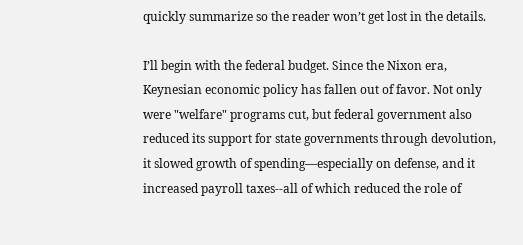quickly summarize so the reader won’t get lost in the details.

I’ll begin with the federal budget. Since the Nixon era, Keynesian economic policy has fallen out of favor. Not only were "welfare" programs cut, but federal government also reduced its support for state governments through devolution, it slowed growth of spending—especially on defense, and it increased payroll taxes--all of which reduced the role of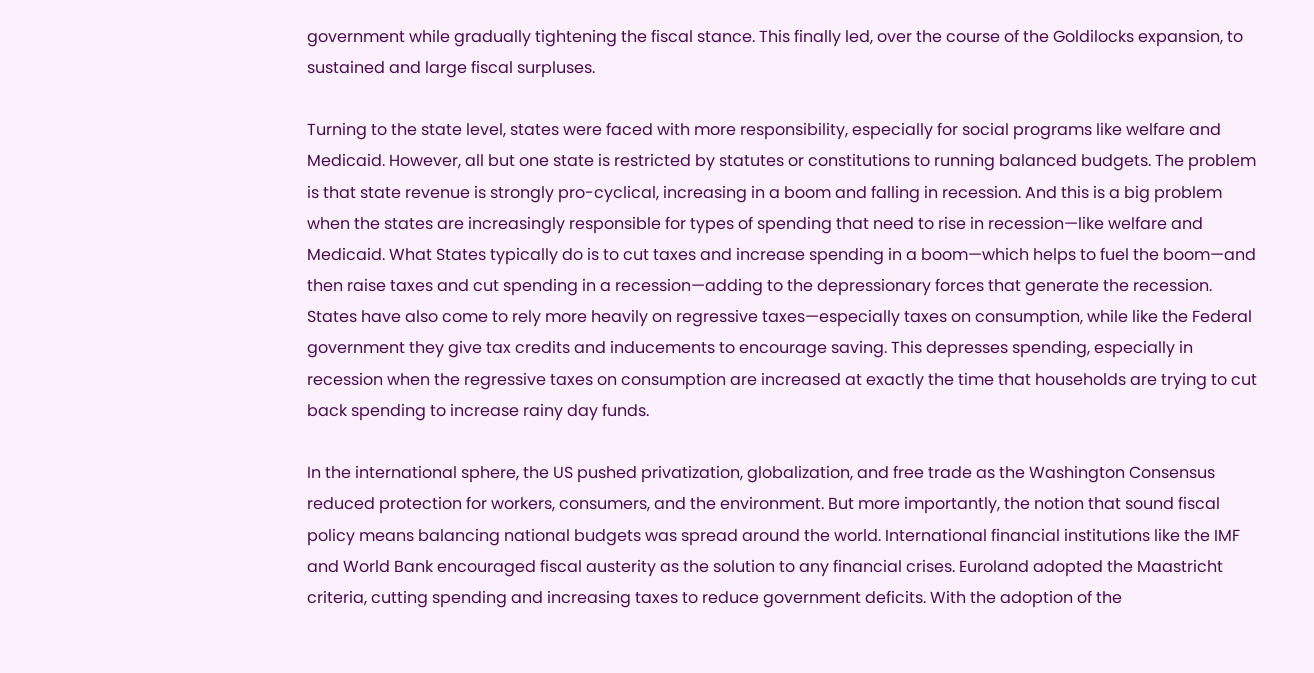government while gradually tightening the fiscal stance. This finally led, over the course of the Goldilocks expansion, to sustained and large fiscal surpluses.

Turning to the state level, states were faced with more responsibility, especially for social programs like welfare and Medicaid. However, all but one state is restricted by statutes or constitutions to running balanced budgets. The problem is that state revenue is strongly pro-cyclical, increasing in a boom and falling in recession. And this is a big problem when the states are increasingly responsible for types of spending that need to rise in recession—like welfare and Medicaid. What States typically do is to cut taxes and increase spending in a boom—which helps to fuel the boom—and then raise taxes and cut spending in a recession—adding to the depressionary forces that generate the recession. States have also come to rely more heavily on regressive taxes—especially taxes on consumption, while like the Federal government they give tax credits and inducements to encourage saving. This depresses spending, especially in recession when the regressive taxes on consumption are increased at exactly the time that households are trying to cut back spending to increase rainy day funds.

In the international sphere, the US pushed privatization, globalization, and free trade as the Washington Consensus reduced protection for workers, consumers, and the environment. But more importantly, the notion that sound fiscal policy means balancing national budgets was spread around the world. International financial institutions like the IMF and World Bank encouraged fiscal austerity as the solution to any financial crises. Euroland adopted the Maastricht criteria, cutting spending and increasing taxes to reduce government deficits. With the adoption of the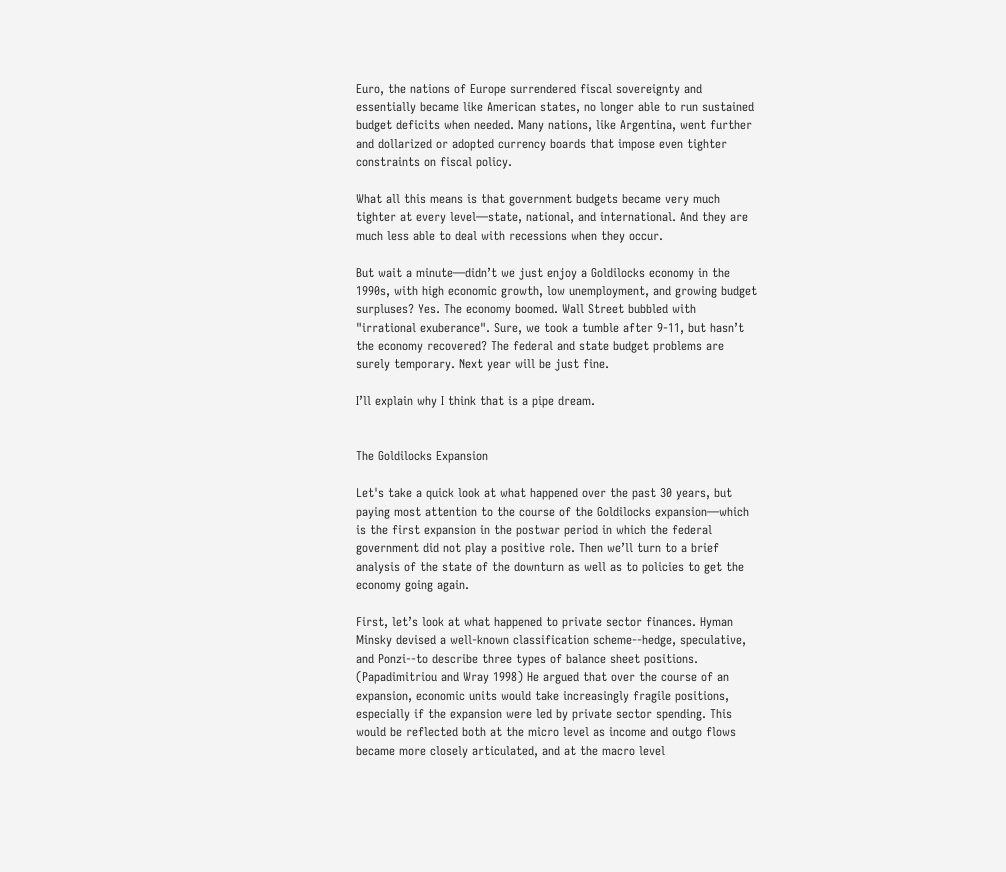Euro, the nations of Europe surrendered fiscal sovereignty and essentially became like American states, no longer able to run sustained budget deficits when needed. Many nations, like Argentina, went further and dollarized or adopted currency boards that impose even tighter constraints on fiscal policy.

What all this means is that government budgets became very much tighter at every level—state, national, and international. And they are much less able to deal with recessions when they occur.

But wait a minute—didn’t we just enjoy a Goldilocks economy in the 1990s, with high economic growth, low unemployment, and growing budget surpluses? Yes. The economy boomed. Wall Street bubbled with "irrational exuberance". Sure, we took a tumble after 9-11, but hasn’t the economy recovered? The federal and state budget problems are surely temporary. Next year will be just fine.

I’ll explain why I think that is a pipe dream.


The Goldilocks Expansion

Let's take a quick look at what happened over the past 30 years, but paying most attention to the course of the Goldilocks expansion—which is the first expansion in the postwar period in which the federal government did not play a positive role. Then we’ll turn to a brief analysis of the state of the downturn as well as to policies to get the economy going again.

First, let’s look at what happened to private sector finances. Hyman Minsky devised a well-known classification scheme--hedge, speculative, and Ponzi--to describe three types of balance sheet positions. (Papadimitriou and Wray 1998) He argued that over the course of an expansion, economic units would take increasingly fragile positions, especially if the expansion were led by private sector spending. This would be reflected both at the micro level as income and outgo flows became more closely articulated, and at the macro level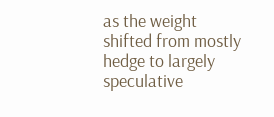as the weight shifted from mostly hedge to largely speculative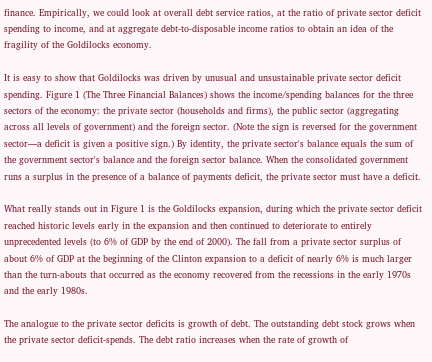finance. Empirically, we could look at overall debt service ratios, at the ratio of private sector deficit spending to income, and at aggregate debt-to-disposable income ratios to obtain an idea of the fragility of the Goldilocks economy.

It is easy to show that Goldilocks was driven by unusual and unsustainable private sector deficit spending. Figure 1 (The Three Financial Balances) shows the income/spending balances for the three sectors of the economy: the private sector (households and firms), the public sector (aggregating across all levels of government) and the foreign sector. (Note the sign is reversed for the government sector—a deficit is given a positive sign.) By identity, the private sector's balance equals the sum of the government sector's balance and the foreign sector balance. When the consolidated government runs a surplus in the presence of a balance of payments deficit, the private sector must have a deficit.

What really stands out in Figure 1 is the Goldilocks expansion, during which the private sector deficit reached historic levels early in the expansion and then continued to deteriorate to entirely unprecedented levels (to 6% of GDP by the end of 2000). The fall from a private sector surplus of about 6% of GDP at the beginning of the Clinton expansion to a deficit of nearly 6% is much larger than the turn-abouts that occurred as the economy recovered from the recessions in the early 1970s and the early 1980s.

The analogue to the private sector deficits is growth of debt. The outstanding debt stock grows when the private sector deficit-spends. The debt ratio increases when the rate of growth of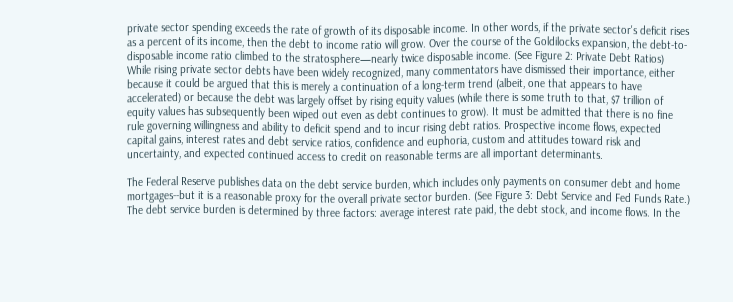private sector spending exceeds the rate of growth of its disposable income. In other words, if the private sector's deficit rises as a percent of its income, then the debt to income ratio will grow. Over the course of the Goldilocks expansion, the debt-to-disposable income ratio climbed to the stratosphere—nearly twice disposable income. (See Figure 2: Private Debt Ratios) While rising private sector debts have been widely recognized, many commentators have dismissed their importance, either because it could be argued that this is merely a continuation of a long-term trend (albeit, one that appears to have accelerated) or because the debt was largely offset by rising equity values (while there is some truth to that, $7 trillion of equity values has subsequently been wiped out even as debt continues to grow). It must be admitted that there is no fine rule governing willingness and ability to deficit spend and to incur rising debt ratios. Prospective income flows, expected capital gains, interest rates and debt service ratios, confidence and euphoria, custom and attitudes toward risk and uncertainty, and expected continued access to credit on reasonable terms are all important determinants.

The Federal Reserve publishes data on the debt service burden, which includes only payments on consumer debt and home mortgages--but it is a reasonable proxy for the overall private sector burden. (See Figure 3: Debt Service and Fed Funds Rate.) The debt service burden is determined by three factors: average interest rate paid, the debt stock, and income flows. In the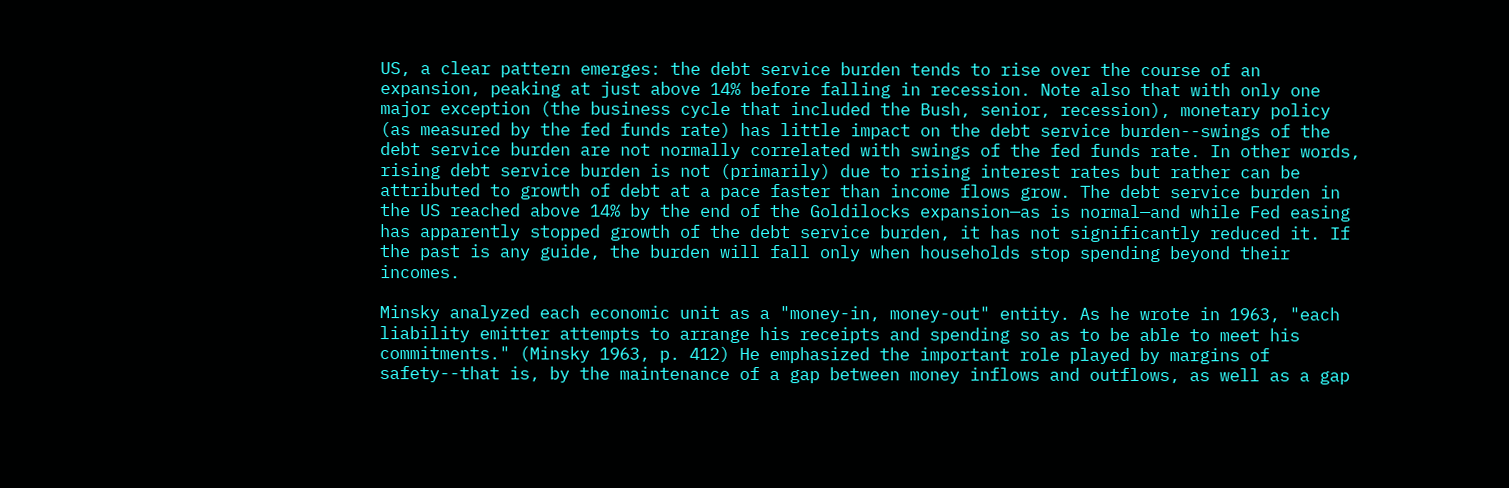US, a clear pattern emerges: the debt service burden tends to rise over the course of an expansion, peaking at just above 14% before falling in recession. Note also that with only one major exception (the business cycle that included the Bush, senior, recession), monetary policy (as measured by the fed funds rate) has little impact on the debt service burden--swings of the debt service burden are not normally correlated with swings of the fed funds rate. In other words, rising debt service burden is not (primarily) due to rising interest rates but rather can be attributed to growth of debt at a pace faster than income flows grow. The debt service burden in the US reached above 14% by the end of the Goldilocks expansion—as is normal—and while Fed easing has apparently stopped growth of the debt service burden, it has not significantly reduced it. If the past is any guide, the burden will fall only when households stop spending beyond their incomes.

Minsky analyzed each economic unit as a "money-in, money-out" entity. As he wrote in 1963, "each liability emitter attempts to arrange his receipts and spending so as to be able to meet his commitments." (Minsky 1963, p. 412) He emphasized the important role played by margins of safety--that is, by the maintenance of a gap between money inflows and outflows, as well as a gap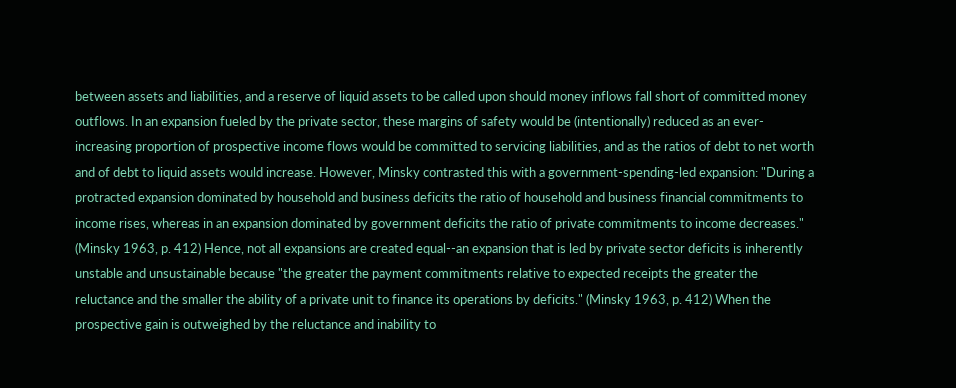between assets and liabilities, and a reserve of liquid assets to be called upon should money inflows fall short of committed money outflows. In an expansion fueled by the private sector, these margins of safety would be (intentionally) reduced as an ever-increasing proportion of prospective income flows would be committed to servicing liabilities, and as the ratios of debt to net worth and of debt to liquid assets would increase. However, Minsky contrasted this with a government-spending-led expansion: "During a protracted expansion dominated by household and business deficits the ratio of household and business financial commitments to income rises, whereas in an expansion dominated by government deficits the ratio of private commitments to income decreases." (Minsky 1963, p. 412) Hence, not all expansions are created equal--an expansion that is led by private sector deficits is inherently unstable and unsustainable because "the greater the payment commitments relative to expected receipts the greater the reluctance and the smaller the ability of a private unit to finance its operations by deficits." (Minsky 1963, p. 412) When the prospective gain is outweighed by the reluctance and inability to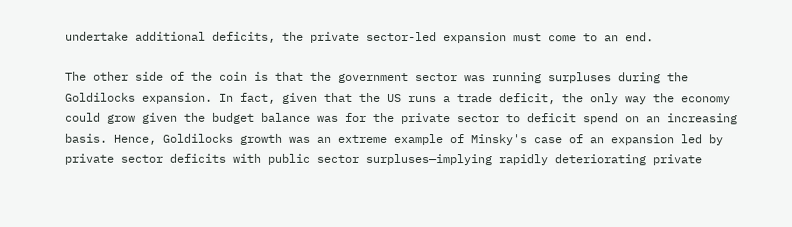undertake additional deficits, the private sector-led expansion must come to an end.

The other side of the coin is that the government sector was running surpluses during the Goldilocks expansion. In fact, given that the US runs a trade deficit, the only way the economy could grow given the budget balance was for the private sector to deficit spend on an increasing basis. Hence, Goldilocks growth was an extreme example of Minsky's case of an expansion led by private sector deficits with public sector surpluses—implying rapidly deteriorating private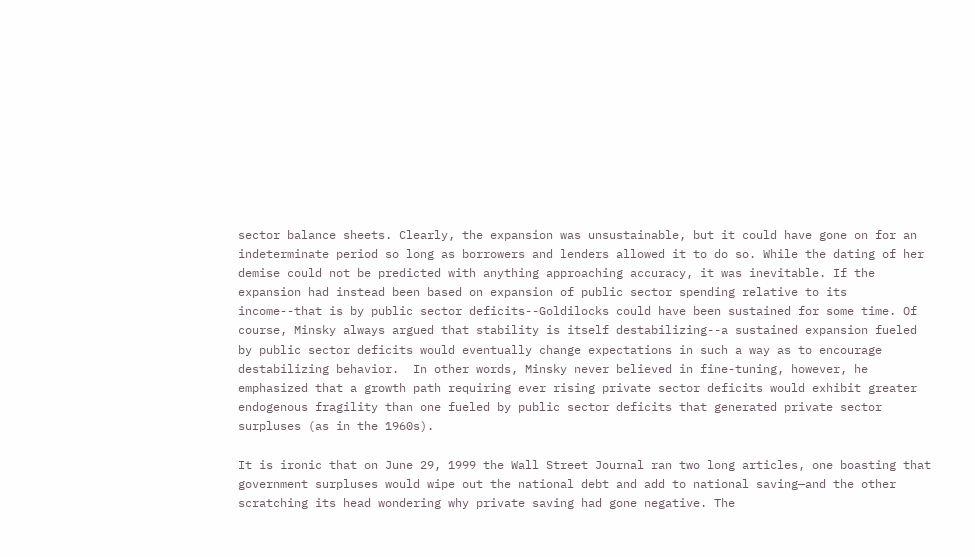sector balance sheets. Clearly, the expansion was unsustainable, but it could have gone on for an indeterminate period so long as borrowers and lenders allowed it to do so. While the dating of her demise could not be predicted with anything approaching accuracy, it was inevitable. If the expansion had instead been based on expansion of public sector spending relative to its income--that is by public sector deficits--Goldilocks could have been sustained for some time. Of course, Minsky always argued that stability is itself destabilizing--a sustained expansion fueled by public sector deficits would eventually change expectations in such a way as to encourage destabilizing behavior.  In other words, Minsky never believed in fine-tuning, however, he emphasized that a growth path requiring ever rising private sector deficits would exhibit greater endogenous fragility than one fueled by public sector deficits that generated private sector surpluses (as in the 1960s).

It is ironic that on June 29, 1999 the Wall Street Journal ran two long articles, one boasting that government surpluses would wipe out the national debt and add to national saving—and the other scratching its head wondering why private saving had gone negative. The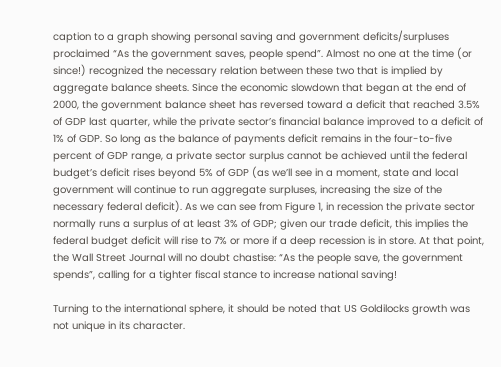caption to a graph showing personal saving and government deficits/surpluses proclaimed “As the government saves, people spend”. Almost no one at the time (or since!) recognized the necessary relation between these two that is implied by aggregate balance sheets. Since the economic slowdown that began at the end of 2000, the government balance sheet has reversed toward a deficit that reached 3.5% of GDP last quarter, while the private sector’s financial balance improved to a deficit of 1% of GDP. So long as the balance of payments deficit remains in the four-to-five percent of GDP range, a private sector surplus cannot be achieved until the federal budget’s deficit rises beyond 5% of GDP (as we’ll see in a moment, state and local government will continue to run aggregate surpluses, increasing the size of the necessary federal deficit). As we can see from Figure 1, in recession the private sector normally runs a surplus of at least 3% of GDP; given our trade deficit, this implies the federal budget deficit will rise to 7% or more if a deep recession is in store. At that point, the Wall Street Journal will no doubt chastise: “As the people save, the government spends”, calling for a tighter fiscal stance to increase national saving!

Turning to the international sphere, it should be noted that US Goldilocks growth was not unique in its character.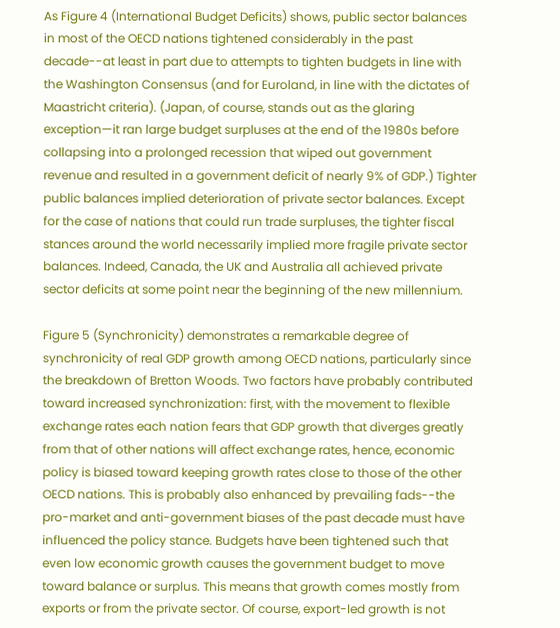As Figure 4 (International Budget Deficits) shows, public sector balances in most of the OECD nations tightened considerably in the past decade--at least in part due to attempts to tighten budgets in line with the Washington Consensus (and for Euroland, in line with the dictates of Maastricht criteria). (Japan, of course, stands out as the glaring exception—it ran large budget surpluses at the end of the 1980s before collapsing into a prolonged recession that wiped out government revenue and resulted in a government deficit of nearly 9% of GDP.) Tighter public balances implied deterioration of private sector balances. Except for the case of nations that could run trade surpluses, the tighter fiscal stances around the world necessarily implied more fragile private sector balances. Indeed, Canada, the UK and Australia all achieved private sector deficits at some point near the beginning of the new millennium.

Figure 5 (Synchronicity) demonstrates a remarkable degree of synchronicity of real GDP growth among OECD nations, particularly since the breakdown of Bretton Woods. Two factors have probably contributed toward increased synchronization: first, with the movement to flexible exchange rates each nation fears that GDP growth that diverges greatly from that of other nations will affect exchange rates, hence, economic policy is biased toward keeping growth rates close to those of the other OECD nations. This is probably also enhanced by prevailing fads--the pro-market and anti-government biases of the past decade must have influenced the policy stance. Budgets have been tightened such that even low economic growth causes the government budget to move toward balance or surplus. This means that growth comes mostly from exports or from the private sector. Of course, export-led growth is not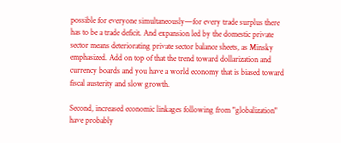possible for everyone simultaneously—for every trade surplus there has to be a trade deficit. And expansion led by the domestic private sector means deteriorating private sector balance sheets, as Minsky emphasized. Add on top of that the trend toward dollarization and currency boards and you have a world economy that is biased toward fiscal austerity and slow growth.

Second, increased economic linkages following from "globalization" have probably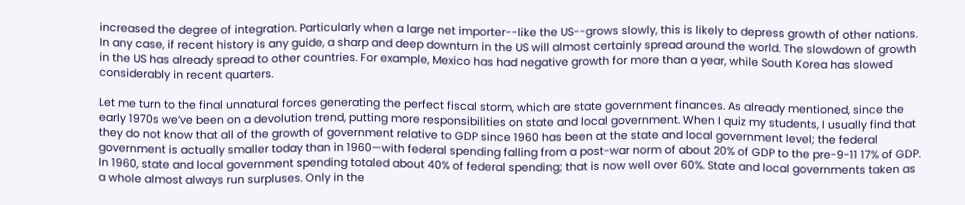increased the degree of integration. Particularly when a large net importer--like the US--grows slowly, this is likely to depress growth of other nations. In any case, if recent history is any guide, a sharp and deep downturn in the US will almost certainly spread around the world. The slowdown of growth in the US has already spread to other countries. For example, Mexico has had negative growth for more than a year, while South Korea has slowed considerably in recent quarters.

Let me turn to the final unnatural forces generating the perfect fiscal storm, which are state government finances. As already mentioned, since the early 1970s we’ve been on a devolution trend, putting more responsibilities on state and local government. When I quiz my students, I usually find that they do not know that all of the growth of government relative to GDP since 1960 has been at the state and local government level; the federal government is actually smaller today than in 1960—with federal spending falling from a post-war norm of about 20% of GDP to the pre-9-11 17% of GDP. In 1960, state and local government spending totaled about 40% of federal spending; that is now well over 60%. State and local governments taken as a whole almost always run surpluses. Only in the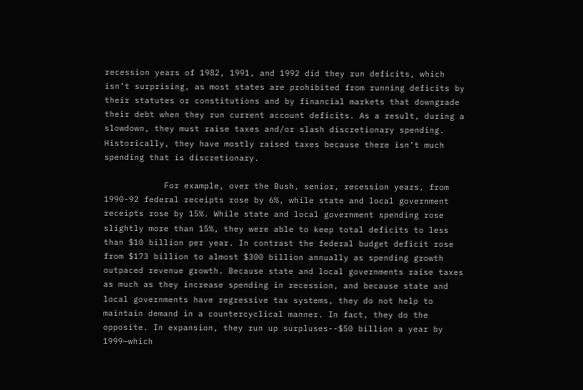recession years of 1982, 1991, and 1992 did they run deficits, which isn’t surprising, as most states are prohibited from running deficits by their statutes or constitutions and by financial markets that downgrade their debt when they run current account deficits. As a result, during a slowdown, they must raise taxes and/or slash discretionary spending. Historically, they have mostly raised taxes because there isn’t much spending that is discretionary.

            For example, over the Bush, senior, recession years, from 1990-92 federal receipts rose by 6%, while state and local government receipts rose by 15%. While state and local government spending rose slightly more than 15%, they were able to keep total deficits to less than $10 billion per year. In contrast the federal budget deficit rose from $173 billion to almost $300 billion annually as spending growth outpaced revenue growth. Because state and local governments raise taxes as much as they increase spending in recession, and because state and local governments have regressive tax systems, they do not help to maintain demand in a countercyclical manner. In fact, they do the opposite. In expansion, they run up surpluses--$50 billion a year by 1999—which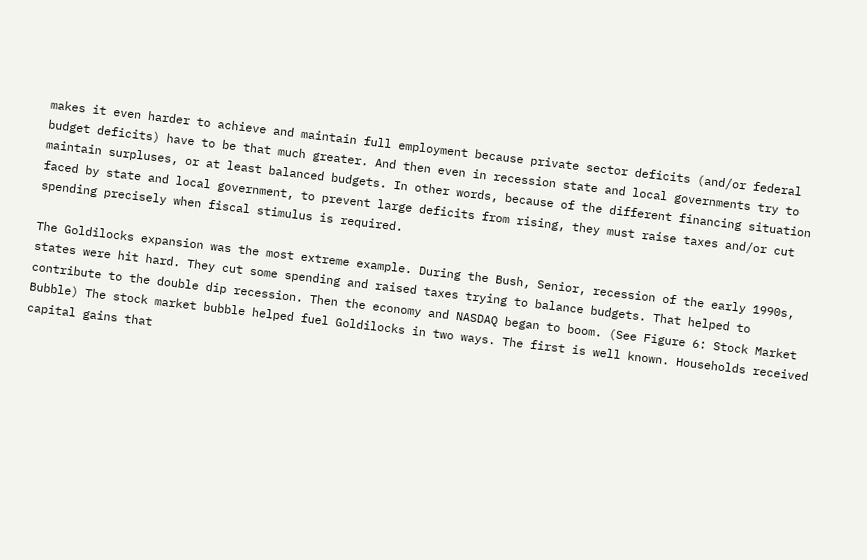makes it even harder to achieve and maintain full employment because private sector deficits (and/or federal budget deficits) have to be that much greater. And then even in recession state and local governments try to maintain surpluses, or at least balanced budgets. In other words, because of the different financing situation faced by state and local government, to prevent large deficits from rising, they must raise taxes and/or cut spending precisely when fiscal stimulus is required.

The Goldilocks expansion was the most extreme example. During the Bush, Senior, recession of the early 1990s, states were hit hard. They cut some spending and raised taxes trying to balance budgets. That helped to contribute to the double dip recession. Then the economy and NASDAQ began to boom. (See Figure 6: Stock Market Bubble) The stock market bubble helped fuel Goldilocks in two ways. The first is well known. Households received capital gains that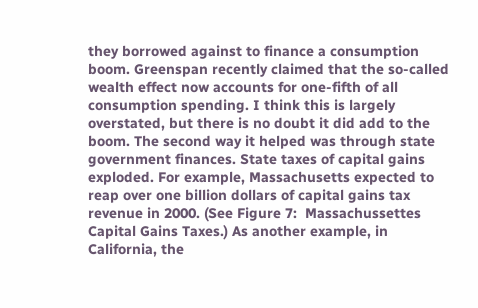they borrowed against to finance a consumption boom. Greenspan recently claimed that the so-called wealth effect now accounts for one-fifth of all consumption spending. I think this is largely overstated, but there is no doubt it did add to the boom. The second way it helped was through state government finances. State taxes of capital gains exploded. For example, Massachusetts expected to reap over one billion dollars of capital gains tax revenue in 2000. (See Figure 7:  Massachussettes Capital Gains Taxes.) As another example, in California, the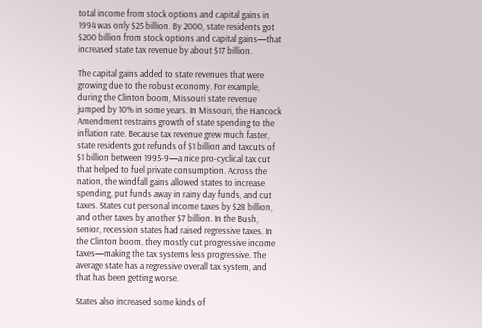total income from stock options and capital gains in 1994 was only $25 billion. By 2000, state residents got $200 billion from stock options and capital gains—that increased state tax revenue by about $17 billion.

The capital gains added to state revenues that were growing due to the robust economy. For example, during the Clinton boom, Missouri state revenue jumped by 10% in some years. In Missouri, the Hancock Amendment restrains growth of state spending to the inflation rate. Because tax revenue grew much faster, state residents got refunds of $1 billion and taxcuts of $1 billion between 1995-9—a nice pro-cyclical tax cut that helped to fuel private consumption. Across the nation, the windfall gains allowed states to increase spending, put funds away in rainy day funds, and cut taxes. States cut personal income taxes by $28 billion, and other taxes by another $7 billion. In the Bush, senior, recession states had raised regressive taxes. In the Clinton boom, they mostly cut progressive income taxes—making the tax systems less progressive. The average state has a regressive overall tax system, and that has been getting worse.

States also increased some kinds of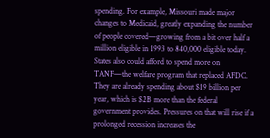spending. For example, Missouri made major changes to Medicaid, greatly expanding the number of people covered—growing from a bit over half a million eligible in 1993 to 840,000 eligible today. States also could afford to spend more on TANF—the welfare program that replaced AFDC. They are already spending about $19 billion per year, which is $2B more than the federal government provides. Pressures on that will rise if a prolonged recession increases the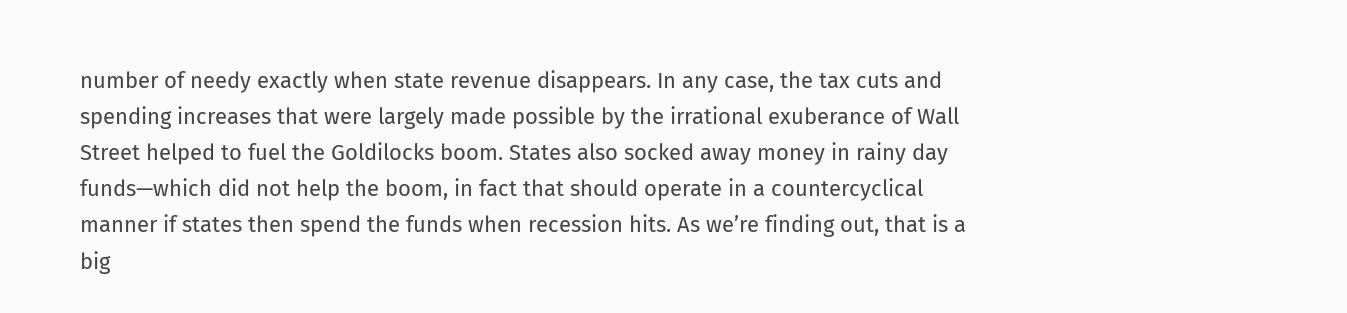number of needy exactly when state revenue disappears. In any case, the tax cuts and spending increases that were largely made possible by the irrational exuberance of Wall Street helped to fuel the Goldilocks boom. States also socked away money in rainy day funds—which did not help the boom, in fact that should operate in a countercyclical manner if states then spend the funds when recession hits. As we’re finding out, that is a big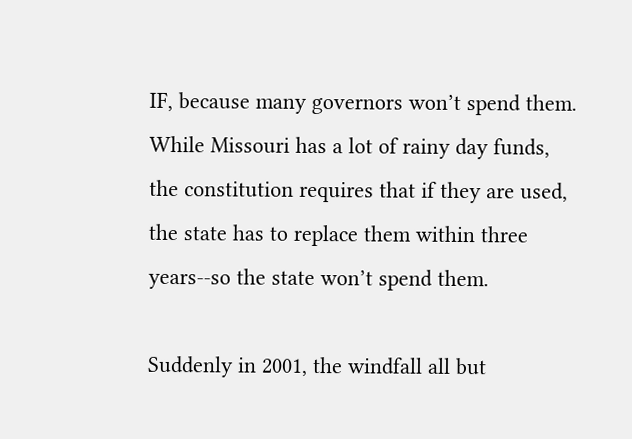IF, because many governors won’t spend them. While Missouri has a lot of rainy day funds, the constitution requires that if they are used, the state has to replace them within three years--so the state won’t spend them.

Suddenly in 2001, the windfall all but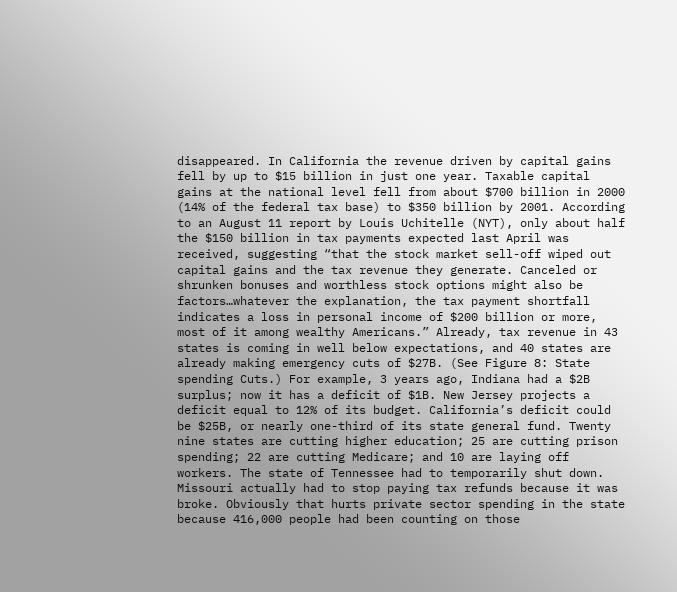disappeared. In California the revenue driven by capital gains fell by up to $15 billion in just one year. Taxable capital gains at the national level fell from about $700 billion in 2000 (14% of the federal tax base) to $350 billion by 2001. According to an August 11 report by Louis Uchitelle (NYT), only about half the $150 billion in tax payments expected last April was received, suggesting “that the stock market sell-off wiped out capital gains and the tax revenue they generate. Canceled or shrunken bonuses and worthless stock options might also be factors…whatever the explanation, the tax payment shortfall indicates a loss in personal income of $200 billion or more, most of it among wealthy Americans.” Already, tax revenue in 43 states is coming in well below expectations, and 40 states are already making emergency cuts of $27B. (See Figure 8: State spending Cuts.) For example, 3 years ago, Indiana had a $2B surplus; now it has a deficit of $1B. New Jersey projects a deficit equal to 12% of its budget. California’s deficit could be $25B, or nearly one-third of its state general fund. Twenty nine states are cutting higher education; 25 are cutting prison spending; 22 are cutting Medicare; and 10 are laying off workers. The state of Tennessee had to temporarily shut down. Missouri actually had to stop paying tax refunds because it was broke. Obviously that hurts private sector spending in the state because 416,000 people had been counting on those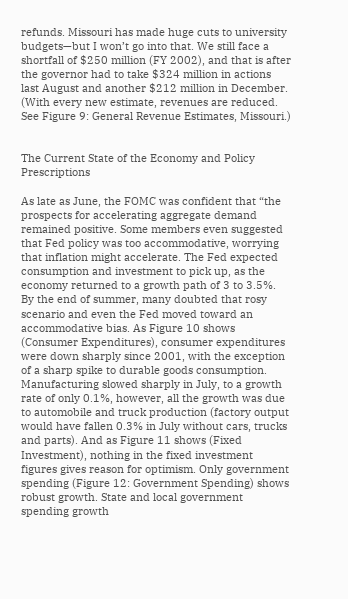refunds. Missouri has made huge cuts to university budgets—but I won’t go into that. We still face a shortfall of $250 million (FY 2002), and that is after the governor had to take $324 million in actions last August and another $212 million in December. (With every new estimate, revenues are reduced. See Figure 9: General Revenue Estimates, Missouri.)


The Current State of the Economy and Policy Prescriptions

As late as June, the FOMC was confident that “the prospects for accelerating aggregate demand remained positive. Some members even suggested that Fed policy was too accommodative, worrying that inflation might accelerate. The Fed expected consumption and investment to pick up, as the economy returned to a growth path of 3 to 3.5%. By the end of summer, many doubted that rosy scenario and even the Fed moved toward an accommodative bias. As Figure 10 shows (Consumer Expenditures), consumer expenditures were down sharply since 2001, with the exception of a sharp spike to durable goods consumption. Manufacturing slowed sharply in July, to a growth rate of only 0.1%, however, all the growth was due to automobile and truck production (factory output would have fallen 0.3% in July without cars, trucks and parts). And as Figure 11 shows (Fixed Investment), nothing in the fixed investment figures gives reason for optimism. Only government spending (Figure 12: Government Spending) shows robust growth. State and local government spending growth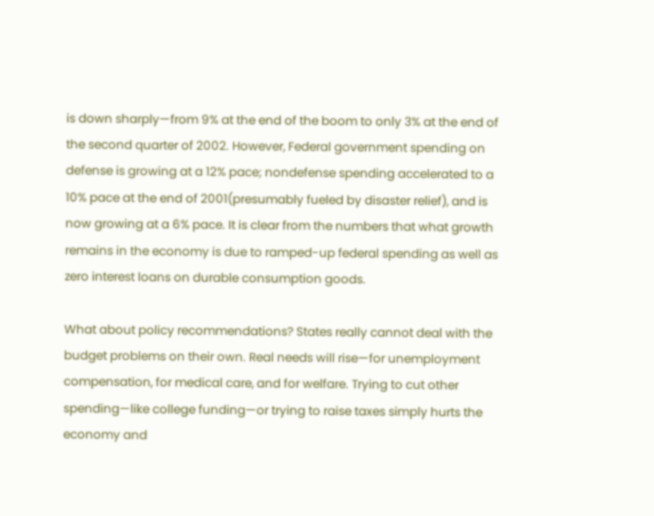is down sharply—from 9% at the end of the boom to only 3% at the end of the second quarter of 2002. However, Federal government spending on defense is growing at a 12% pace; nondefense spending accelerated to a 10% pace at the end of 2001(presumably fueled by disaster relief), and is now growing at a 6% pace. It is clear from the numbers that what growth remains in the economy is due to ramped-up federal spending as well as zero interest loans on durable consumption goods.

What about policy recommendations? States really cannot deal with the budget problems on their own. Real needs will rise—for unemployment compensation, for medical care, and for welfare. Trying to cut other spending—like college funding—or trying to raise taxes simply hurts the economy and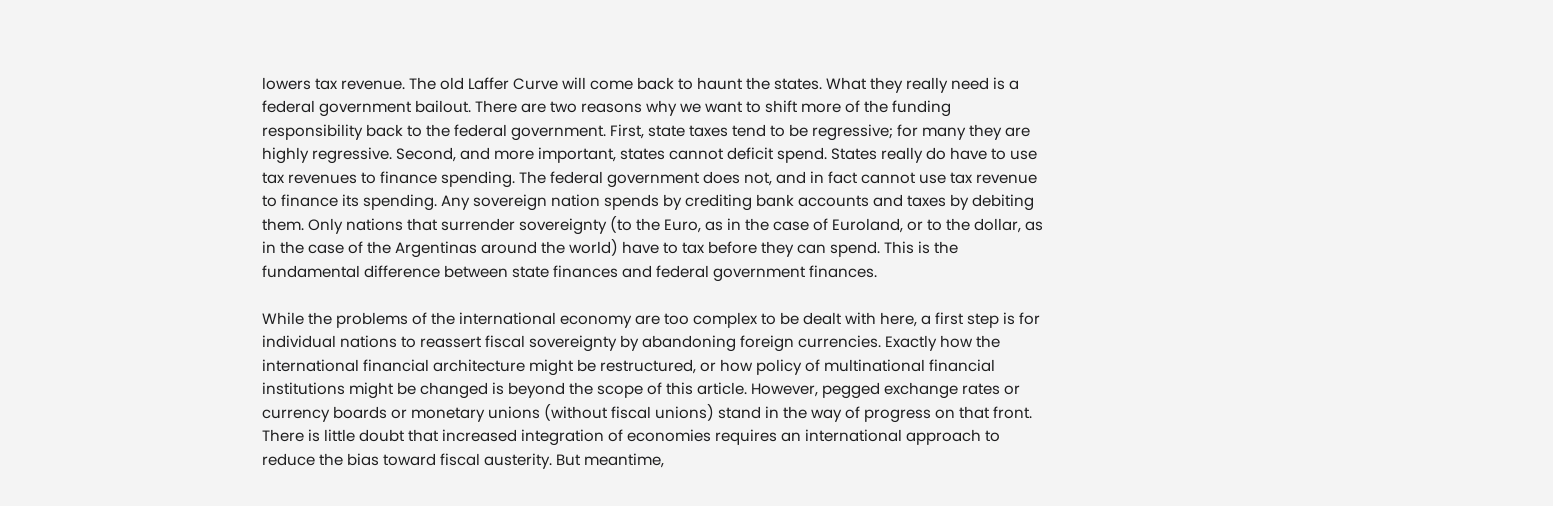lowers tax revenue. The old Laffer Curve will come back to haunt the states. What they really need is a federal government bailout. There are two reasons why we want to shift more of the funding responsibility back to the federal government. First, state taxes tend to be regressive; for many they are highly regressive. Second, and more important, states cannot deficit spend. States really do have to use tax revenues to finance spending. The federal government does not, and in fact cannot use tax revenue to finance its spending. Any sovereign nation spends by crediting bank accounts and taxes by debiting them. Only nations that surrender sovereignty (to the Euro, as in the case of Euroland, or to the dollar, as in the case of the Argentinas around the world) have to tax before they can spend. This is the fundamental difference between state finances and federal government finances.

While the problems of the international economy are too complex to be dealt with here, a first step is for individual nations to reassert fiscal sovereignty by abandoning foreign currencies. Exactly how the international financial architecture might be restructured, or how policy of multinational financial institutions might be changed is beyond the scope of this article. However, pegged exchange rates or currency boards or monetary unions (without fiscal unions) stand in the way of progress on that front. There is little doubt that increased integration of economies requires an international approach to reduce the bias toward fiscal austerity. But meantime,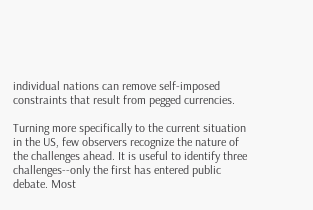individual nations can remove self-imposed constraints that result from pegged currencies.

Turning more specifically to the current situation in the US, few observers recognize the nature of the challenges ahead. It is useful to identify three challenges--only the first has entered public debate. Most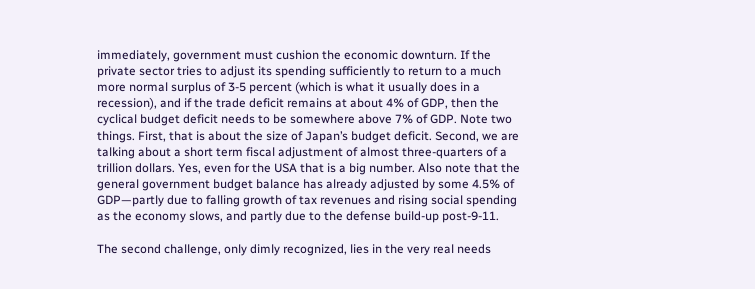immediately, government must cushion the economic downturn. If the private sector tries to adjust its spending sufficiently to return to a much more normal surplus of 3-5 percent (which is what it usually does in a recession), and if the trade deficit remains at about 4% of GDP, then the cyclical budget deficit needs to be somewhere above 7% of GDP. Note two things. First, that is about the size of Japan’s budget deficit. Second, we are talking about a short term fiscal adjustment of almost three-quarters of a trillion dollars. Yes, even for the USA that is a big number. Also note that the general government budget balance has already adjusted by some 4.5% of GDP—partly due to falling growth of tax revenues and rising social spending as the economy slows, and partly due to the defense build-up post-9-11.

The second challenge, only dimly recognized, lies in the very real needs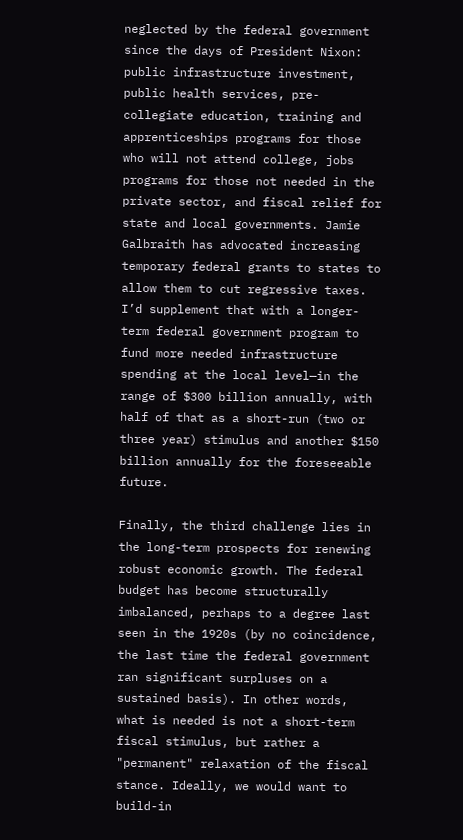neglected by the federal government since the days of President Nixon: public infrastructure investment, public health services, pre-collegiate education, training and apprenticeships programs for those who will not attend college, jobs programs for those not needed in the private sector, and fiscal relief for state and local governments. Jamie Galbraith has advocated increasing temporary federal grants to states to allow them to cut regressive taxes. I’d supplement that with a longer-term federal government program to fund more needed infrastructure spending at the local level—in the range of $300 billion annually, with half of that as a short-run (two or three year) stimulus and another $150 billion annually for the foreseeable future.

Finally, the third challenge lies in the long-term prospects for renewing robust economic growth. The federal budget has become structurally imbalanced, perhaps to a degree last seen in the 1920s (by no coincidence, the last time the federal government ran significant surpluses on a sustained basis). In other words, what is needed is not a short-term fiscal stimulus, but rather a "permanent" relaxation of the fiscal stance. Ideally, we would want to build-in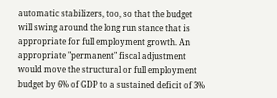automatic stabilizers, too, so that the budget will swing around the long run stance that is appropriate for full employment growth. An appropriate "permanent" fiscal adjustment would move the structural or full employment budget by 6% of GDP to a sustained deficit of 3%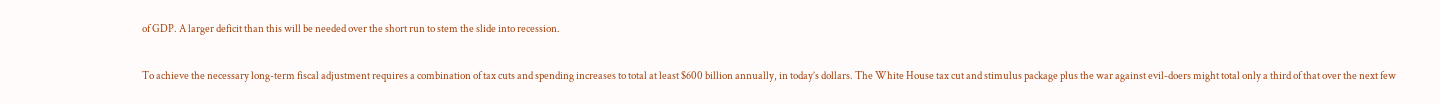of GDP. A larger deficit than this will be needed over the short run to stem the slide into recession.

To achieve the necessary long-term fiscal adjustment requires a combination of tax cuts and spending increases to total at least $600 billion annually, in today’s dollars. The White House tax cut and stimulus package plus the war against evil-doers might total only a third of that over the next few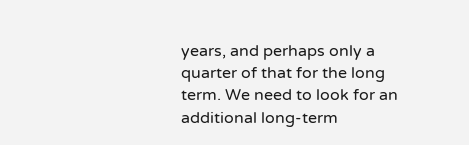years, and perhaps only a quarter of that for the long term. We need to look for an additional long-term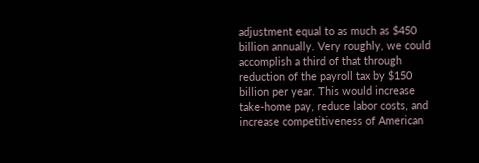adjustment equal to as much as $450 billion annually. Very roughly, we could accomplish a third of that through reduction of the payroll tax by $150 billion per year. This would increase take-home pay, reduce labor costs, and increase competitiveness of American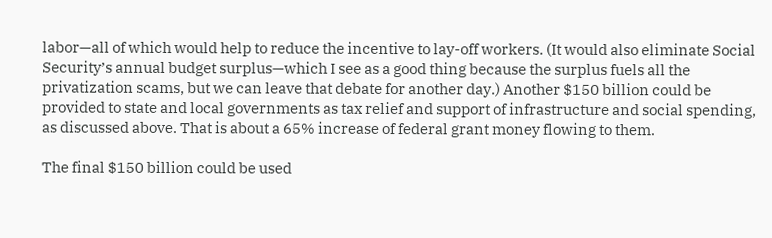labor—all of which would help to reduce the incentive to lay-off workers. (It would also eliminate Social Security’s annual budget surplus—which I see as a good thing because the surplus fuels all the privatization scams, but we can leave that debate for another day.) Another $150 billion could be provided to state and local governments as tax relief and support of infrastructure and social spending, as discussed above. That is about a 65% increase of federal grant money flowing to them.

The final $150 billion could be used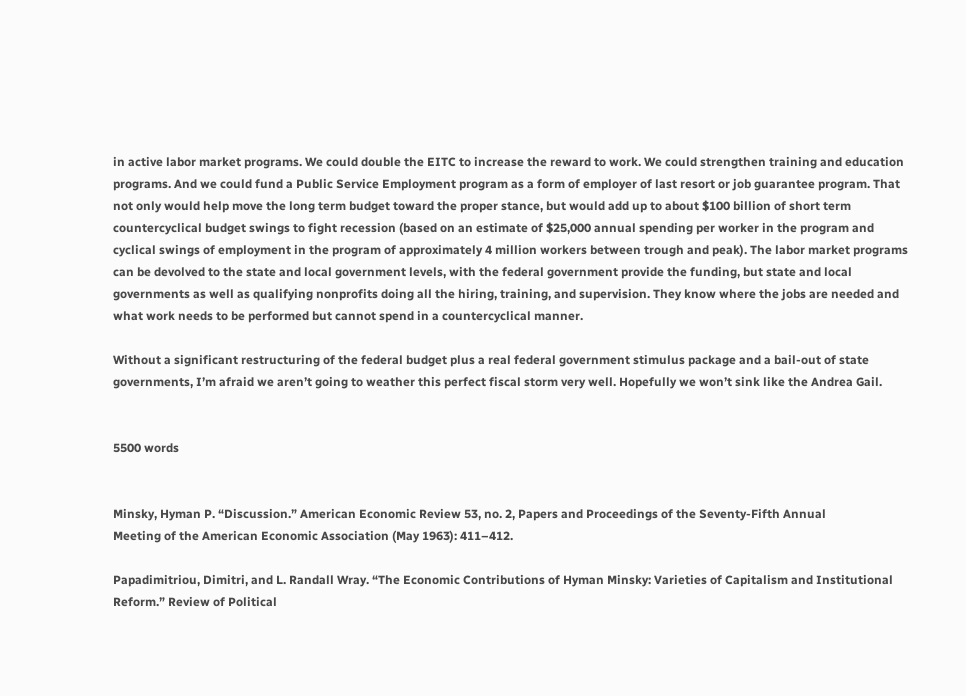in active labor market programs. We could double the EITC to increase the reward to work. We could strengthen training and education programs. And we could fund a Public Service Employment program as a form of employer of last resort or job guarantee program. That not only would help move the long term budget toward the proper stance, but would add up to about $100 billion of short term countercyclical budget swings to fight recession (based on an estimate of $25,000 annual spending per worker in the program and cyclical swings of employment in the program of approximately 4 million workers between trough and peak). The labor market programs can be devolved to the state and local government levels, with the federal government provide the funding, but state and local governments as well as qualifying nonprofits doing all the hiring, training, and supervision. They know where the jobs are needed and what work needs to be performed but cannot spend in a countercyclical manner.

Without a significant restructuring of the federal budget plus a real federal government stimulus package and a bail-out of state governments, I’m afraid we aren’t going to weather this perfect fiscal storm very well. Hopefully we won’t sink like the Andrea Gail.


5500 words


Minsky, Hyman P. “Discussion.” American Economic Review 53, no. 2, Papers and Proceedings of the Seventy-Fifth Annual
Meeting of the American Economic Association (May 1963): 411–412.

Papadimitriou, Dimitri, and L. Randall Wray. “The Economic Contributions of Hyman Minsky: Varieties of Capitalism and Institutional Reform.” Review of Political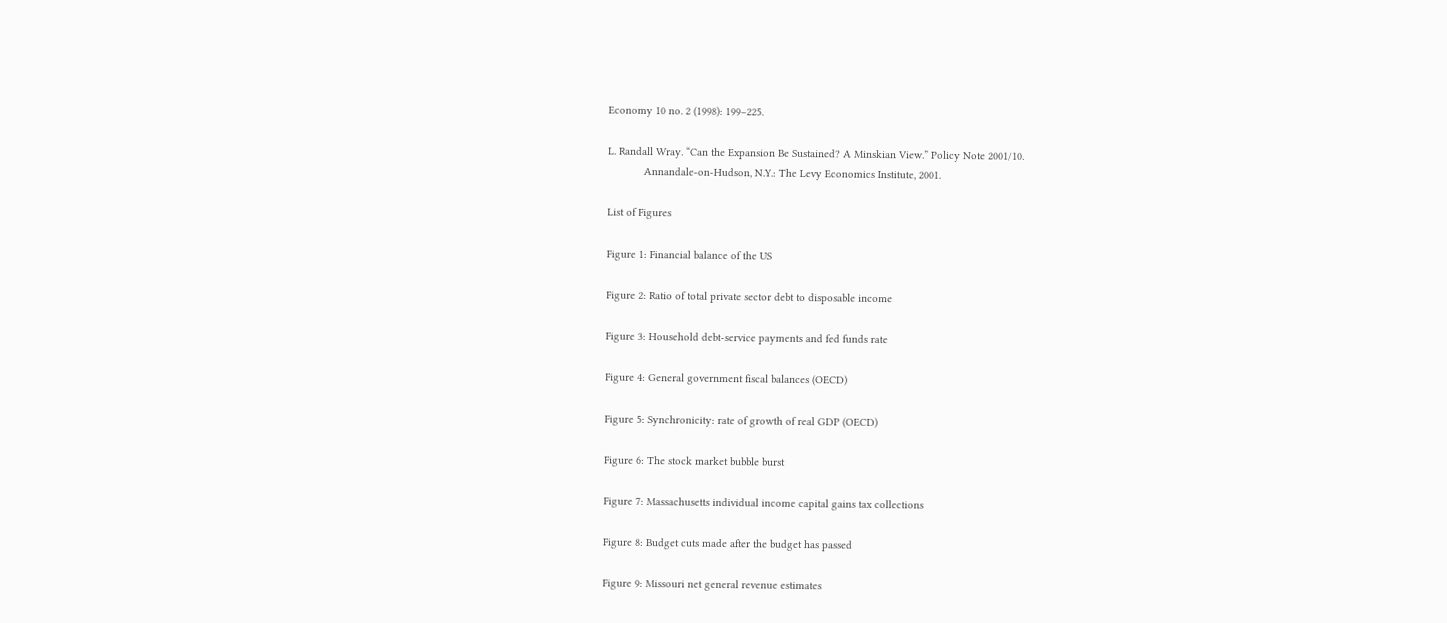Economy 10 no. 2 (1998): 199–225.

L. Randall Wray. “Can the Expansion Be Sustained? A Minskian View.” Policy Note 2001/10.
            Annandale-on-Hudson, N.Y.: The Levy Economics Institute, 2001.

List of Figures

Figure 1: Financial balance of the US

Figure 2: Ratio of total private sector debt to disposable income

Figure 3: Household debt-service payments and fed funds rate

Figure 4: General government fiscal balances (OECD)

Figure 5: Synchronicity: rate of growth of real GDP (OECD)

Figure 6: The stock market bubble burst

Figure 7: Massachusetts individual income capital gains tax collections

Figure 8: Budget cuts made after the budget has passed

Figure 9: Missouri net general revenue estimates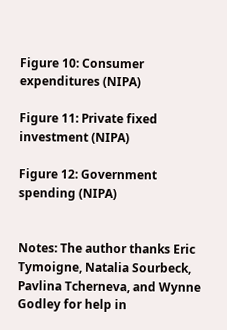Figure 10: Consumer expenditures (NIPA)

Figure 11: Private fixed investment (NIPA)

Figure 12: Government spending (NIPA)


Notes: The author thanks Eric Tymoigne, Natalia Sourbeck, Pavlina Tcherneva, and Wynne Godley for help in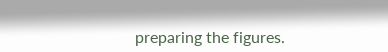preparing the figures.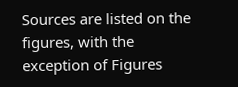Sources are listed on the figures, with the exception of Figures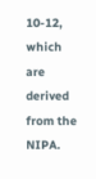10-12, which are derived from the NIPA.